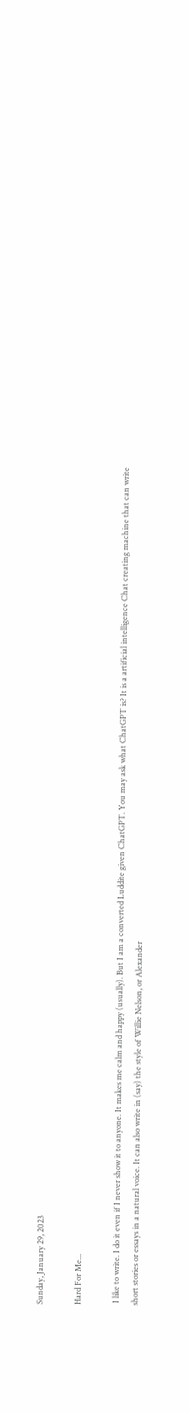Sunday, January 29, 2023

Hard For Me...

 I like to write. I do it even if I never show it to anyone. It makes me calm and happy (usually). But I am a converted Luddite given ChatGPT. You may ask what ChatGPT is? It is a artificial intelligence Chat creating machine that can write short stories or essays in a natural voice. It can also write in (say) the style of Willie Nelson, or Alexander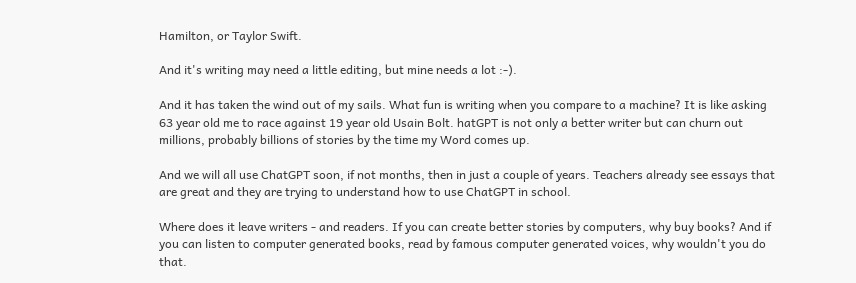Hamilton, or Taylor Swift.

And it's writing may need a little editing, but mine needs a lot :-).

And it has taken the wind out of my sails. What fun is writing when you compare to a machine? It is like asking 63 year old me to race against 19 year old Usain Bolt. hatGPT is not only a better writer but can churn out millions, probably billions of stories by the time my Word comes up.

And we will all use ChatGPT soon, if not months, then in just a couple of years. Teachers already see essays that are great and they are trying to understand how to use ChatGPT in school.

Where does it leave writers - and readers. If you can create better stories by computers, why buy books? And if you can listen to computer generated books, read by famous computer generated voices, why wouldn't you do that.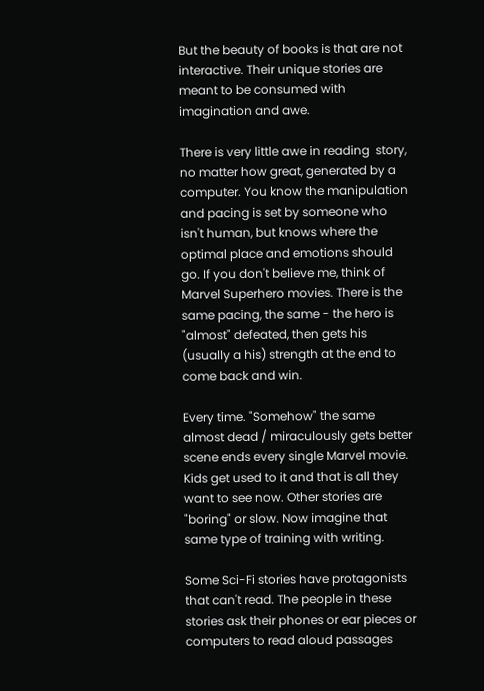But the beauty of books is that are not interactive. Their unique stories are meant to be consumed with imagination and awe.

There is very little awe in reading  story, no matter how great, generated by a computer. You know the manipulation and pacing is set by someone who isn't human, but knows where the optimal place and emotions should go. If you don't believe me, think of Marvel Superhero movies. There is the same pacing, the same - the hero is "almost" defeated, then gets his (usually a his) strength at the end to come back and win.

Every time. "Somehow" the same almost dead / miraculously gets better scene ends every single Marvel movie. Kids get used to it and that is all they want to see now. Other stories are "boring" or slow. Now imagine that same type of training with writing.

Some Sci-Fi stories have protagonists that can't read. The people in these stories ask their phones or ear pieces or computers to read aloud passages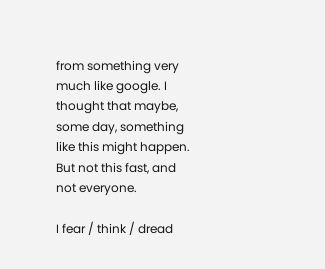from something very much like google. I thought that maybe, some day, something like this might happen. But not this fast, and not everyone.

I fear / think / dread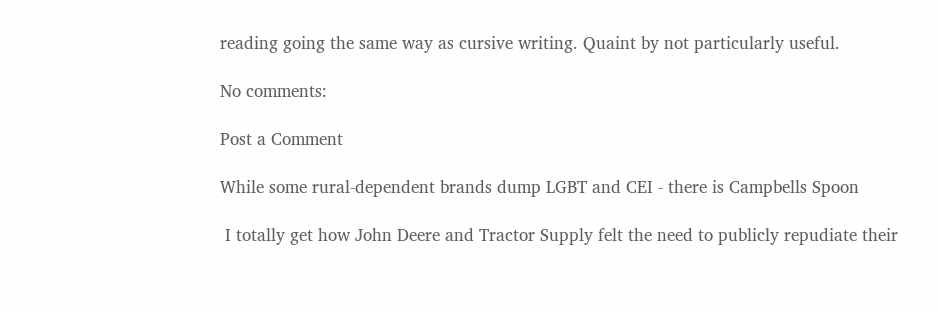reading going the same way as cursive writing. Quaint by not particularly useful.

No comments:

Post a Comment

While some rural-dependent brands dump LGBT and CEI - there is Campbells Spoon

 I totally get how John Deere and Tractor Supply felt the need to publicly repudiate their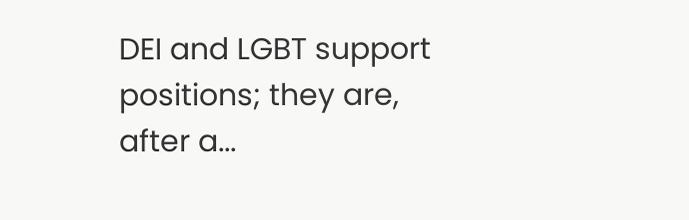DEI and LGBT support positions; they are, after a...